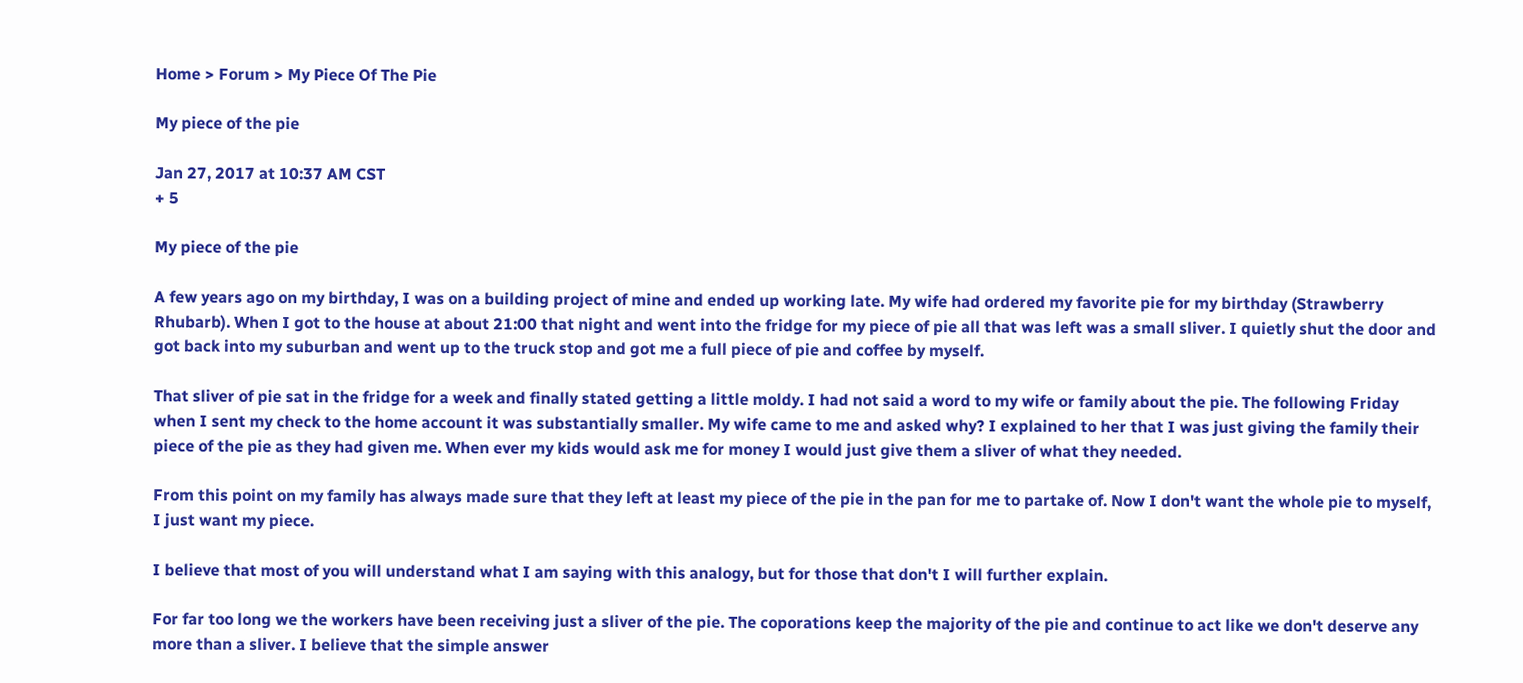Home > Forum > My Piece Of The Pie

My piece of the pie

Jan 27, 2017 at 10:37 AM CST
+ 5

My piece of the pie

A few years ago on my birthday, I was on a building project of mine and ended up working late. My wife had ordered my favorite pie for my birthday (Strawberry Rhubarb). When I got to the house at about 21:00 that night and went into the fridge for my piece of pie all that was left was a small sliver. I quietly shut the door and got back into my suburban and went up to the truck stop and got me a full piece of pie and coffee by myself.

That sliver of pie sat in the fridge for a week and finally stated getting a little moldy. I had not said a word to my wife or family about the pie. The following Friday when I sent my check to the home account it was substantially smaller. My wife came to me and asked why? I explained to her that I was just giving the family their piece of the pie as they had given me. When ever my kids would ask me for money I would just give them a sliver of what they needed.

From this point on my family has always made sure that they left at least my piece of the pie in the pan for me to partake of. Now I don't want the whole pie to myself, I just want my piece.

I believe that most of you will understand what I am saying with this analogy, but for those that don't I will further explain.

For far too long we the workers have been receiving just a sliver of the pie. The coporations keep the majority of the pie and continue to act like we don't deserve any more than a sliver. I believe that the simple answer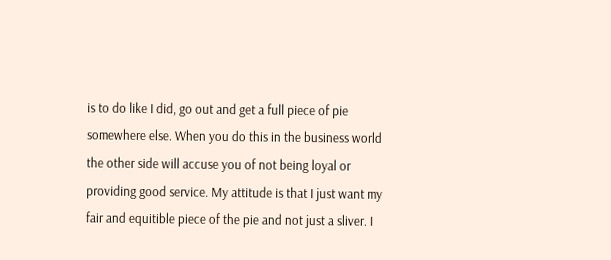is to do like I did, go out and get a full piece of pie somewhere else. When you do this in the business world the other side will accuse you of not being loyal or providing good service. My attitude is that I just want my fair and equitible piece of the pie and not just a sliver. I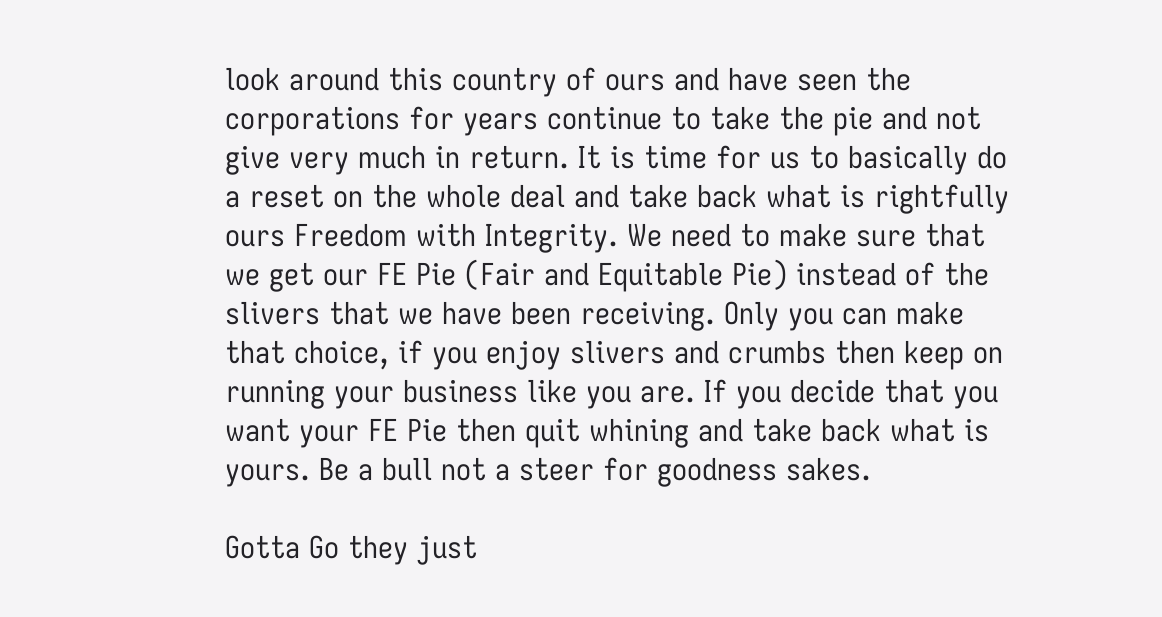look around this country of ours and have seen the corporations for years continue to take the pie and not give very much in return. It is time for us to basically do a reset on the whole deal and take back what is rightfully ours Freedom with Integrity. We need to make sure that we get our FE Pie (Fair and Equitable Pie) instead of the slivers that we have been receiving. Only you can make that choice, if you enjoy slivers and crumbs then keep on running your business like you are. If you decide that you want your FE Pie then quit whining and take back what is yours. Be a bull not a steer for goodness sakes.

Gotta Go they just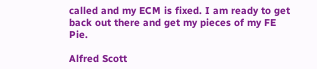called and my ECM is fixed. I am ready to get back out there and get my pieces of my FE Pie.

Alfred Scott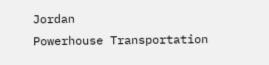Jordan
Powerhouse Transportation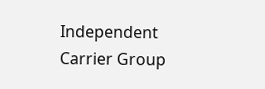Independent Carrier Group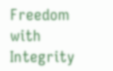Freedom with Integrity